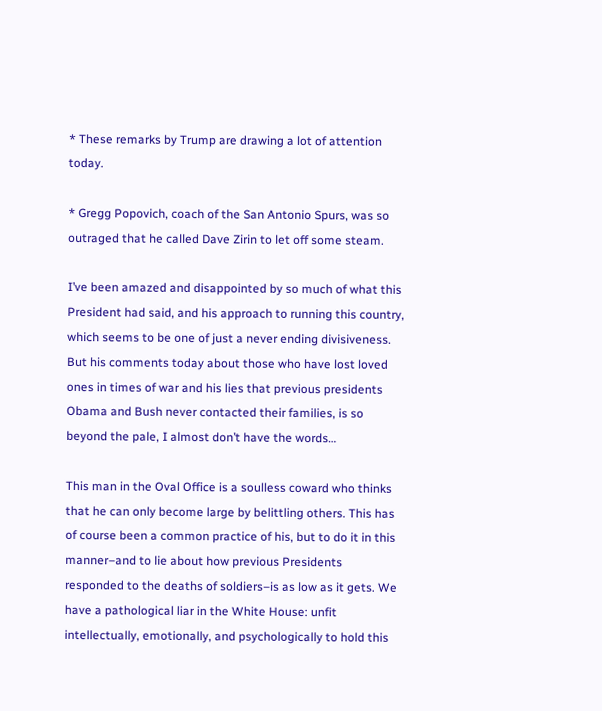* These remarks by Trump are drawing a lot of attention today.

* Gregg Popovich, coach of the San Antonio Spurs, was so outraged that he called Dave Zirin to let off some steam.

I’ve been amazed and disappointed by so much of what this President had said, and his approach to running this country, which seems to be one of just a never ending divisiveness. But his comments today about those who have lost loved ones in times of war and his lies that previous presidents Obama and Bush never contacted their families, is so beyond the pale, I almost don’t have the words…

This man in the Oval Office is a soulless coward who thinks that he can only become large by belittling others. This has of course been a common practice of his, but to do it in this manner–and to lie about how previous Presidents responded to the deaths of soldiers–is as low as it gets. We have a pathological liar in the White House: unfit intellectually, emotionally, and psychologically to hold this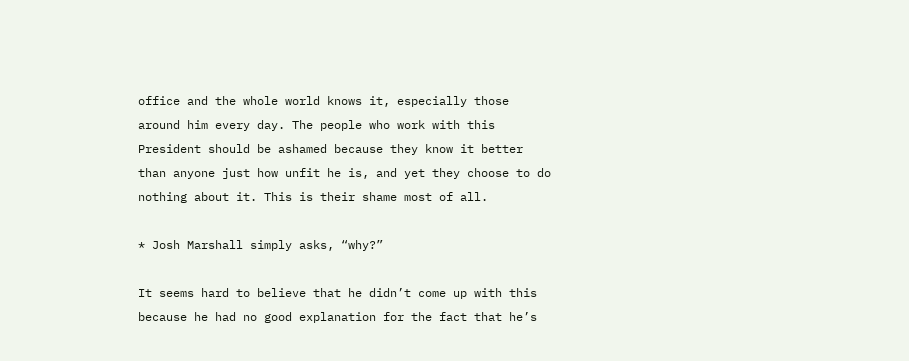office and the whole world knows it, especially those around him every day. The people who work with this President should be ashamed because they know it better than anyone just how unfit he is, and yet they choose to do nothing about it. This is their shame most of all.

* Josh Marshall simply asks, “why?”

It seems hard to believe that he didn’t come up with this because he had no good explanation for the fact that he’s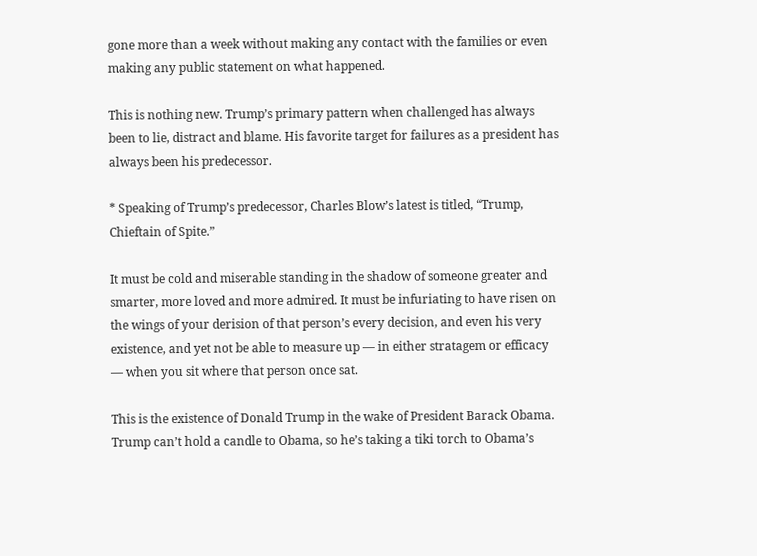gone more than a week without making any contact with the families or even making any public statement on what happened.

This is nothing new. Trump’s primary pattern when challenged has always been to lie, distract and blame. His favorite target for failures as a president has always been his predecessor.

* Speaking of Trump’s predecessor, Charles Blow’s latest is titled, “Trump, Chieftain of Spite.”

It must be cold and miserable standing in the shadow of someone greater and smarter, more loved and more admired. It must be infuriating to have risen on the wings of your derision of that person’s every decision, and even his very existence, and yet not be able to measure up — in either stratagem or efficacy — when you sit where that person once sat.

This is the existence of Donald Trump in the wake of President Barack Obama. Trump can’t hold a candle to Obama, so he’s taking a tiki torch to Obama’s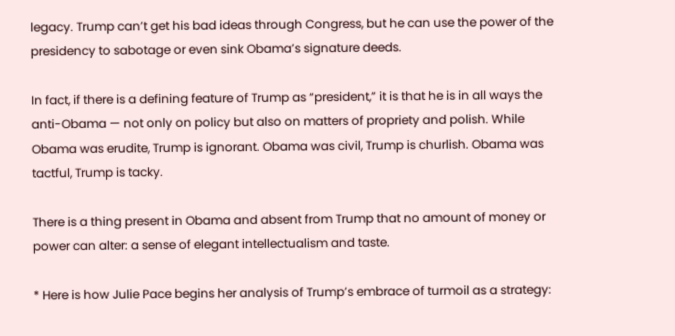legacy. Trump can’t get his bad ideas through Congress, but he can use the power of the presidency to sabotage or even sink Obama’s signature deeds.

In fact, if there is a defining feature of Trump as “president,” it is that he is in all ways the anti-Obama — not only on policy but also on matters of propriety and polish. While Obama was erudite, Trump is ignorant. Obama was civil, Trump is churlish. Obama was tactful, Trump is tacky.

There is a thing present in Obama and absent from Trump that no amount of money or power can alter: a sense of elegant intellectualism and taste.

* Here is how Julie Pace begins her analysis of Trump’s embrace of turmoil as a strategy: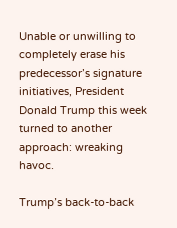Unable or unwilling to completely erase his predecessor’s signature initiatives, President Donald Trump this week turned to another approach: wreaking havoc.

Trump’s back-to-back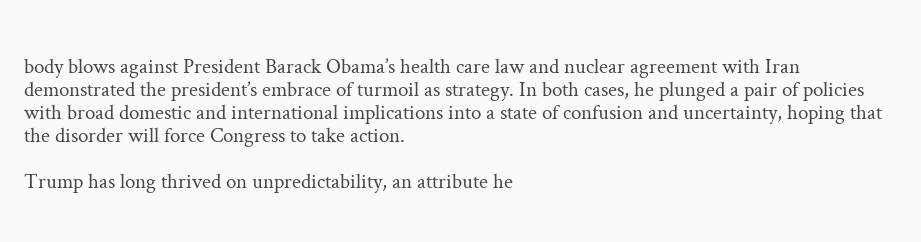body blows against President Barack Obama’s health care law and nuclear agreement with Iran demonstrated the president’s embrace of turmoil as strategy. In both cases, he plunged a pair of policies with broad domestic and international implications into a state of confusion and uncertainty, hoping that the disorder will force Congress to take action.

Trump has long thrived on unpredictability, an attribute he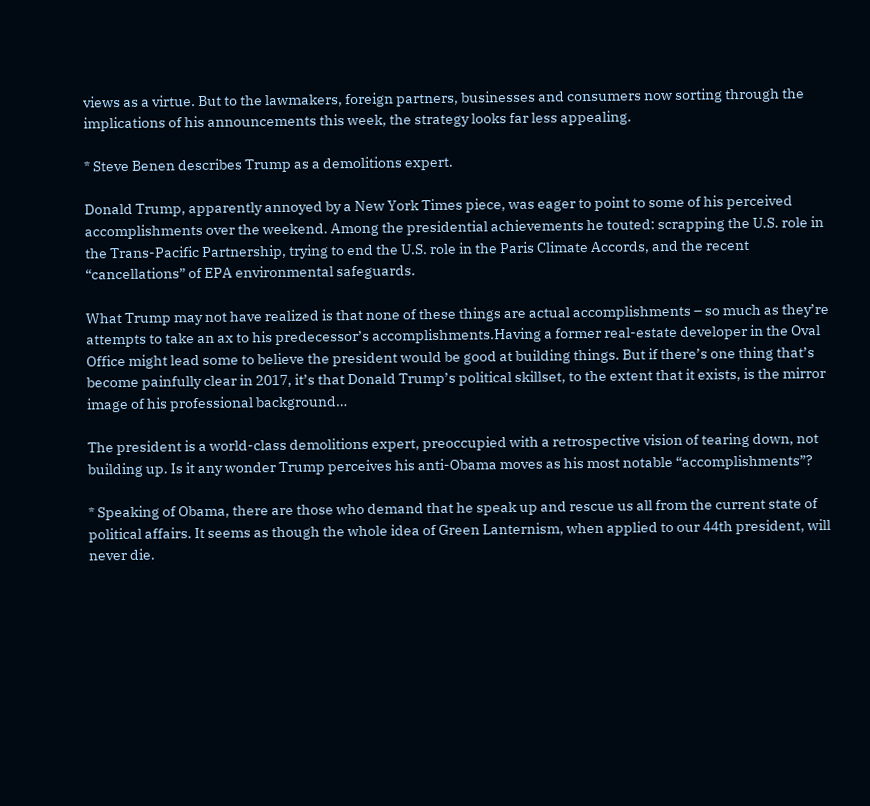views as a virtue. But to the lawmakers, foreign partners, businesses and consumers now sorting through the implications of his announcements this week, the strategy looks far less appealing.

* Steve Benen describes Trump as a demolitions expert.

Donald Trump, apparently annoyed by a New York Times piece, was eager to point to some of his perceived accomplishments over the weekend. Among the presidential achievements he touted: scrapping the U.S. role in the Trans-Pacific Partnership, trying to end the U.S. role in the Paris Climate Accords, and the recent “cancellations” of EPA environmental safeguards.

What Trump may not have realized is that none of these things are actual accomplishments – so much as they’re attempts to take an ax to his predecessor’s accomplishments.Having a former real-estate developer in the Oval Office might lead some to believe the president would be good at building things. But if there’s one thing that’s become painfully clear in 2017, it’s that Donald Trump’s political skillset, to the extent that it exists, is the mirror image of his professional background…

The president is a world-class demolitions expert, preoccupied with a retrospective vision of tearing down, not building up. Is it any wonder Trump perceives his anti-Obama moves as his most notable “accomplishments”?

* Speaking of Obama, there are those who demand that he speak up and rescue us all from the current state of political affairs. It seems as though the whole idea of Green Lanternism, when applied to our 44th president, will never die.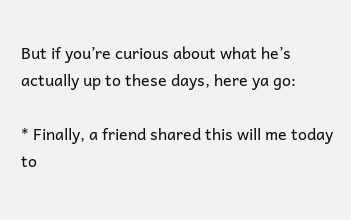But if you’re curious about what he’s actually up to these days, here ya go:

* Finally, a friend shared this will me today to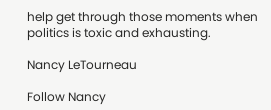help get through those moments when politics is toxic and exhausting.

Nancy LeTourneau

Follow Nancy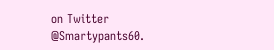on Twitter @Smartypants60.